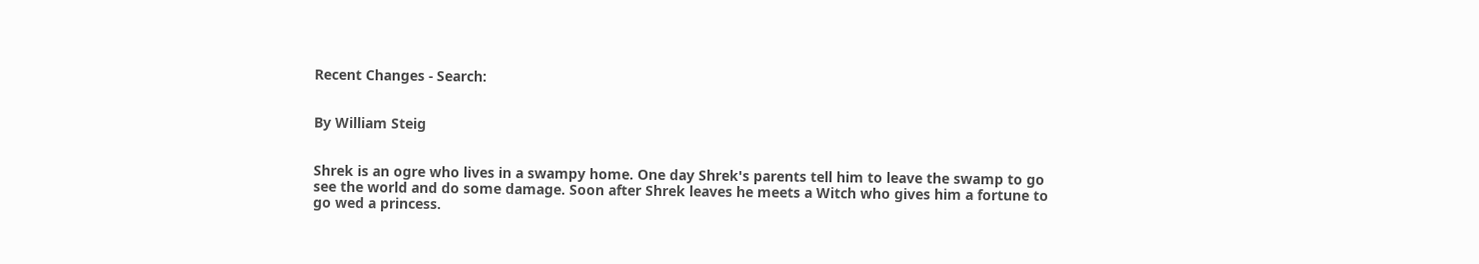Recent Changes - Search:


By William Steig


Shrek is an ogre who lives in a swampy home. One day Shrek's parents tell him to leave the swamp to go see the world and do some damage. Soon after Shrek leaves he meets a Witch who gives him a fortune to go wed a princess.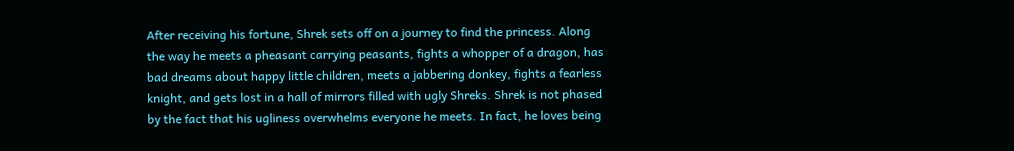After receiving his fortune, Shrek sets off on a journey to find the princess. Along the way he meets a pheasant carrying peasants, fights a whopper of a dragon, has bad dreams about happy little children, meets a jabbering donkey, fights a fearless knight, and gets lost in a hall of mirrors filled with ugly Shreks. Shrek is not phased by the fact that his ugliness overwhelms everyone he meets. In fact, he loves being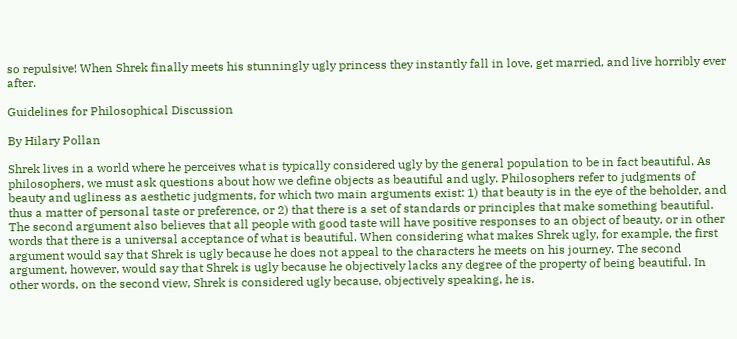so repulsive! When Shrek finally meets his stunningly ugly princess they instantly fall in love, get married, and live horribly ever after.

Guidelines for Philosophical Discussion

By Hilary Pollan

Shrek lives in a world where he perceives what is typically considered ugly by the general population to be in fact beautiful. As philosophers, we must ask questions about how we define objects as beautiful and ugly. Philosophers refer to judgments of beauty and ugliness as aesthetic judgments, for which two main arguments exist: 1) that beauty is in the eye of the beholder, and thus a matter of personal taste or preference, or 2) that there is a set of standards or principles that make something beautiful. The second argument also believes that all people with good taste will have positive responses to an object of beauty, or in other words that there is a universal acceptance of what is beautiful. When considering what makes Shrek ugly, for example, the first argument would say that Shrek is ugly because he does not appeal to the characters he meets on his journey. The second argument, however, would say that Shrek is ugly because he objectively lacks any degree of the property of being beautiful. In other words, on the second view, Shrek is considered ugly because, objectively speaking, he is.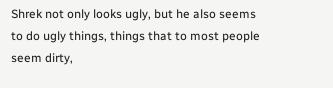Shrek not only looks ugly, but he also seems to do ugly things, things that to most people seem dirty,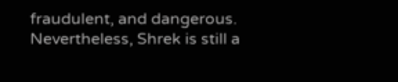fraudulent, and dangerous. Nevertheless, Shrek is still a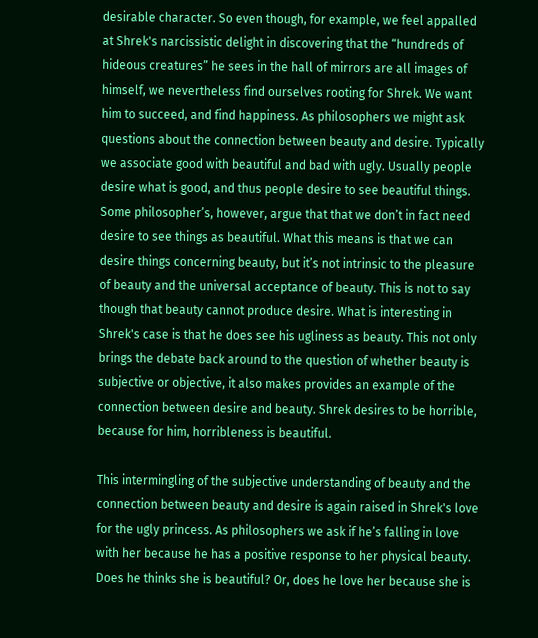desirable character. So even though, for example, we feel appalled at Shrek's narcissistic delight in discovering that the “hundreds of hideous creatures” he sees in the hall of mirrors are all images of himself, we nevertheless find ourselves rooting for Shrek. We want him to succeed, and find happiness. As philosophers we might ask questions about the connection between beauty and desire. Typically we associate good with beautiful and bad with ugly. Usually people desire what is good, and thus people desire to see beautiful things. Some philosopher’s, however, argue that that we don’t in fact need desire to see things as beautiful. What this means is that we can desire things concerning beauty, but it’s not intrinsic to the pleasure of beauty and the universal acceptance of beauty. This is not to say though that beauty cannot produce desire. What is interesting in Shrek's case is that he does see his ugliness as beauty. This not only brings the debate back around to the question of whether beauty is subjective or objective, it also makes provides an example of the connection between desire and beauty. Shrek desires to be horrible, because for him, horribleness is beautiful.

This intermingling of the subjective understanding of beauty and the connection between beauty and desire is again raised in Shrek's love for the ugly princess. As philosophers we ask if he’s falling in love with her because he has a positive response to her physical beauty. Does he thinks she is beautiful? Or, does he love her because she is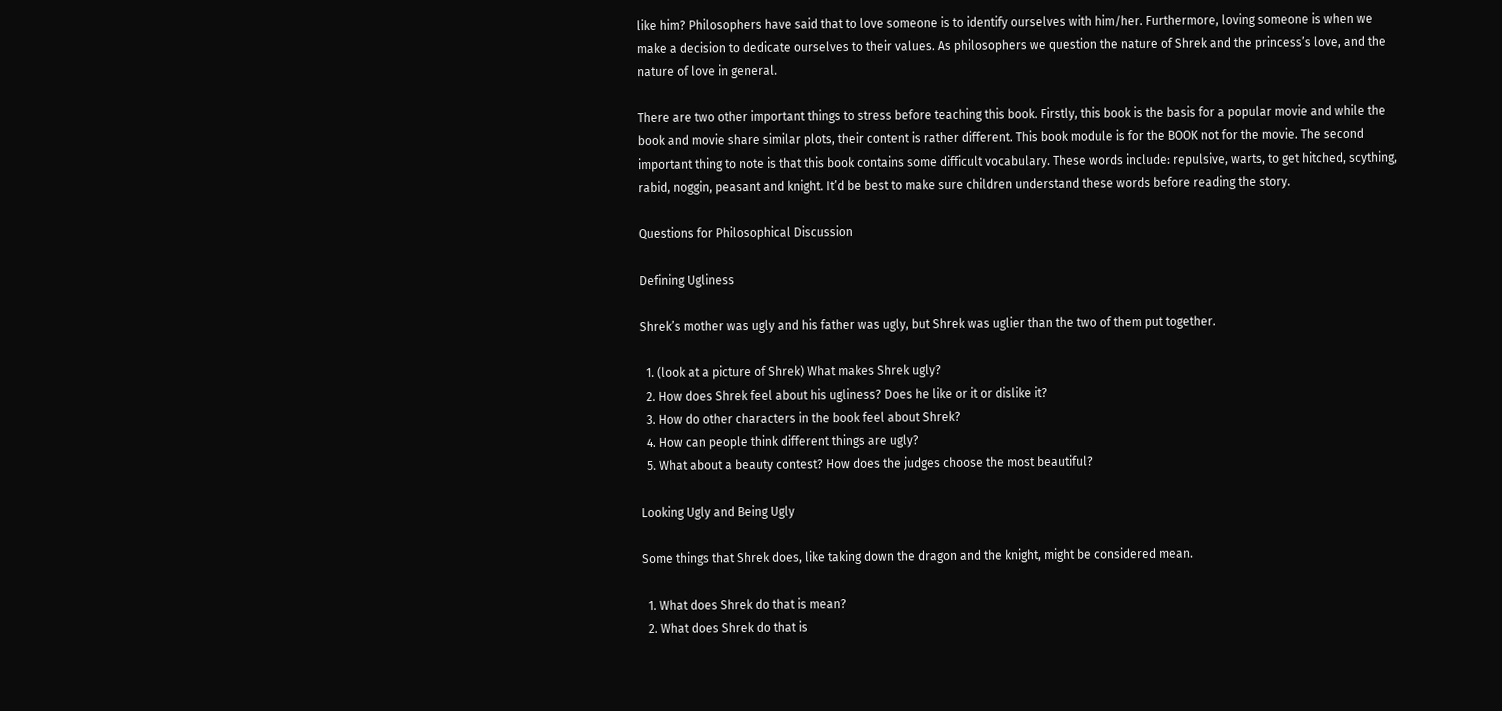like him? Philosophers have said that to love someone is to identify ourselves with him/her. Furthermore, loving someone is when we make a decision to dedicate ourselves to their values. As philosophers we question the nature of Shrek and the princess’s love, and the nature of love in general.

There are two other important things to stress before teaching this book. Firstly, this book is the basis for a popular movie and while the book and movie share similar plots, their content is rather different. This book module is for the BOOK not for the movie. The second important thing to note is that this book contains some difficult vocabulary. These words include: repulsive, warts, to get hitched, scything, rabid, noggin, peasant and knight. It’d be best to make sure children understand these words before reading the story.

Questions for Philosophical Discussion

Defining Ugliness

Shrek’s mother was ugly and his father was ugly, but Shrek was uglier than the two of them put together.

  1. (look at a picture of Shrek) What makes Shrek ugly?
  2. How does Shrek feel about his ugliness? Does he like or it or dislike it?
  3. How do other characters in the book feel about Shrek?
  4. How can people think different things are ugly?
  5. What about a beauty contest? How does the judges choose the most beautiful?

Looking Ugly and Being Ugly

Some things that Shrek does, like taking down the dragon and the knight, might be considered mean.

  1. What does Shrek do that is mean?
  2. What does Shrek do that is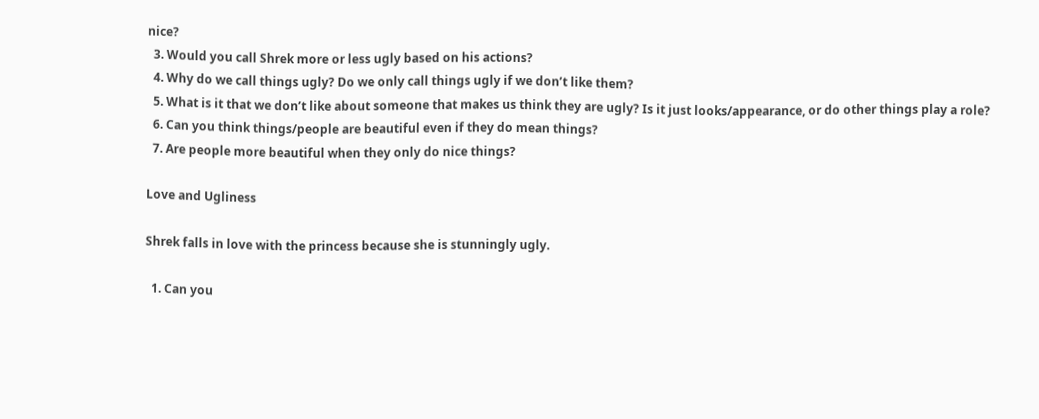nice?
  3. Would you call Shrek more or less ugly based on his actions?
  4. Why do we call things ugly? Do we only call things ugly if we don’t like them?
  5. What is it that we don’t like about someone that makes us think they are ugly? Is it just looks/appearance, or do other things play a role?
  6. Can you think things/people are beautiful even if they do mean things?
  7. Are people more beautiful when they only do nice things?

Love and Ugliness

Shrek falls in love with the princess because she is stunningly ugly.

  1. Can you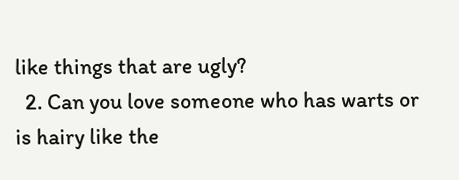like things that are ugly?
  2. Can you love someone who has warts or is hairy like the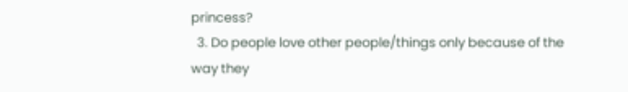princess?
  3. Do people love other people/things only because of the way they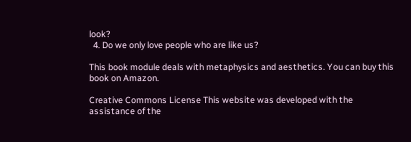look?
  4. Do we only love people who are like us?

This book module deals with metaphysics and aesthetics. You can buy this book on Amazon.

Creative Commons License This website was developed with the assistance of the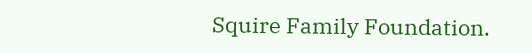Squire Family Foundation.